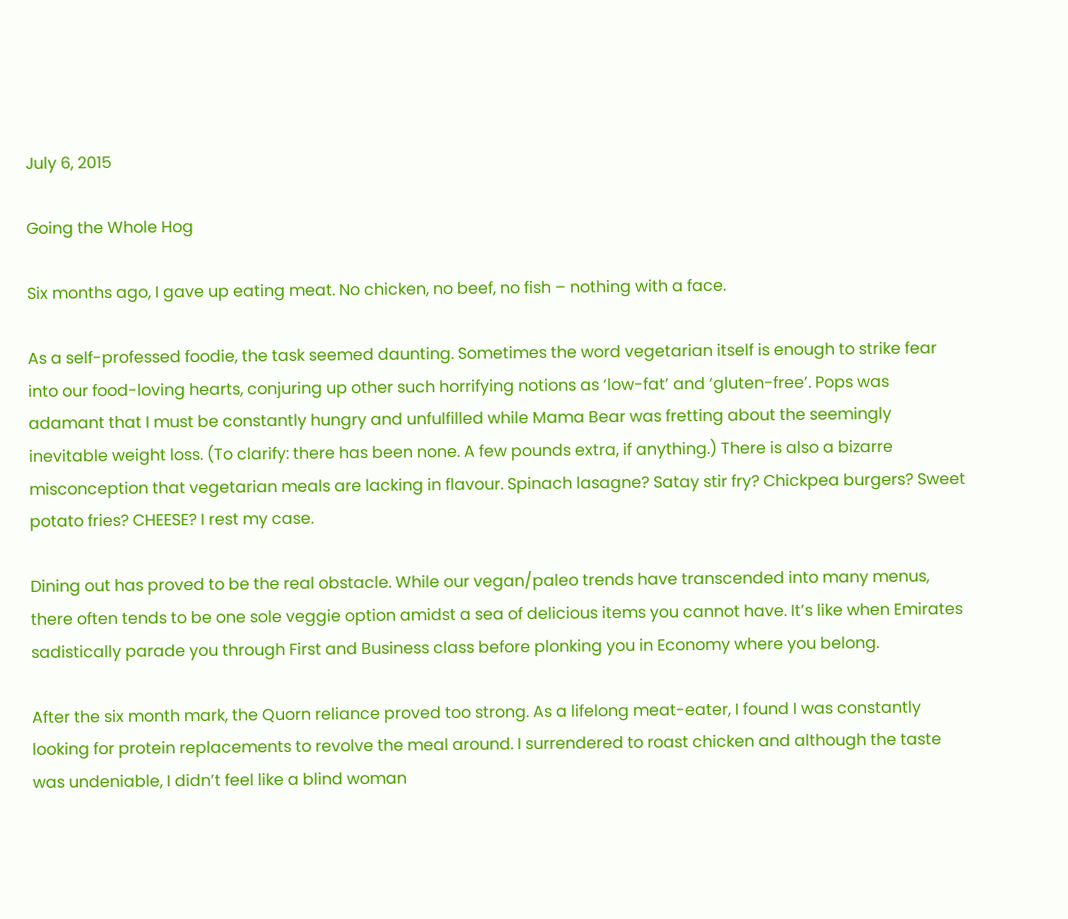July 6, 2015

Going the Whole Hog

Six months ago, I gave up eating meat. No chicken, no beef, no fish – nothing with a face.

As a self-professed foodie, the task seemed daunting. Sometimes the word vegetarian itself is enough to strike fear into our food-loving hearts, conjuring up other such horrifying notions as ‘low-fat’ and ‘gluten-free’. Pops was adamant that I must be constantly hungry and unfulfilled while Mama Bear was fretting about the seemingly inevitable weight loss. (To clarify: there has been none. A few pounds extra, if anything.) There is also a bizarre misconception that vegetarian meals are lacking in flavour. Spinach lasagne? Satay stir fry? Chickpea burgers? Sweet potato fries? CHEESE? I rest my case.

Dining out has proved to be the real obstacle. While our vegan/paleo trends have transcended into many menus, there often tends to be one sole veggie option amidst a sea of delicious items you cannot have. It’s like when Emirates sadistically parade you through First and Business class before plonking you in Economy where you belong.

After the six month mark, the Quorn reliance proved too strong. As a lifelong meat-eater, I found I was constantly looking for protein replacements to revolve the meal around. I surrendered to roast chicken and although the taste was undeniable, I didn’t feel like a blind woman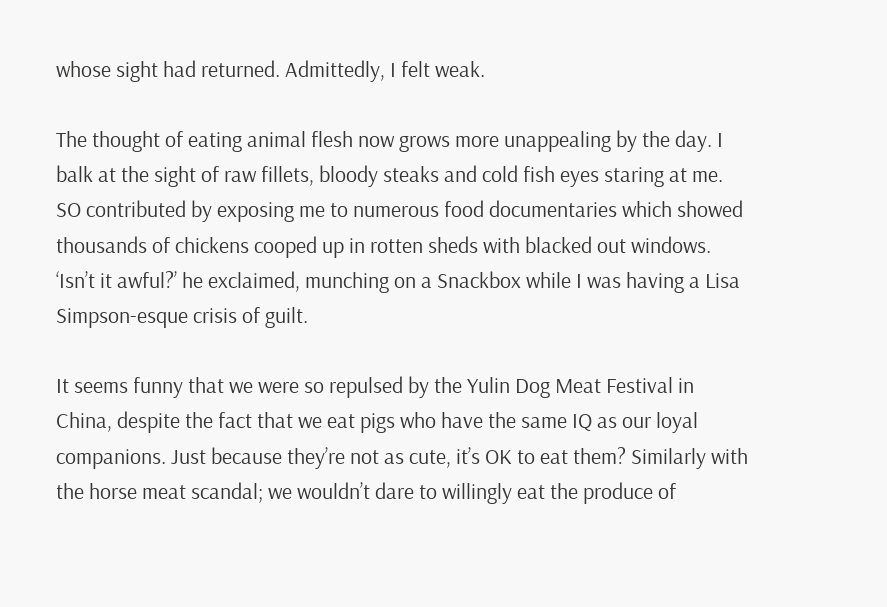whose sight had returned. Admittedly, I felt weak.

The thought of eating animal flesh now grows more unappealing by the day. I balk at the sight of raw fillets, bloody steaks and cold fish eyes staring at me. SO contributed by exposing me to numerous food documentaries which showed thousands of chickens cooped up in rotten sheds with blacked out windows. ‘Isn’t it awful?’ he exclaimed, munching on a Snackbox while I was having a Lisa Simpson-esque crisis of guilt.

It seems funny that we were so repulsed by the Yulin Dog Meat Festival in China, despite the fact that we eat pigs who have the same IQ as our loyal companions. Just because they’re not as cute, it’s OK to eat them? Similarly with the horse meat scandal; we wouldn’t dare to willingly eat the produce of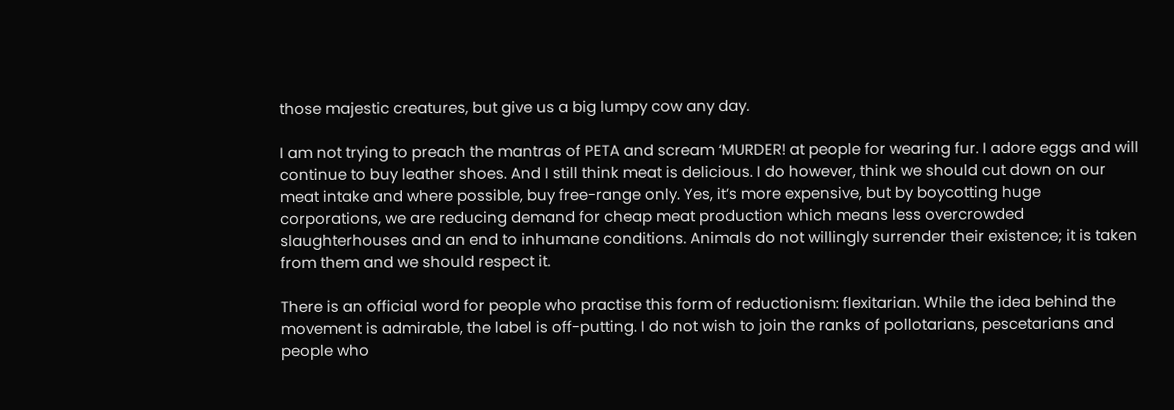those majestic creatures, but give us a big lumpy cow any day.

I am not trying to preach the mantras of PETA and scream ‘MURDER! at people for wearing fur. I adore eggs and will continue to buy leather shoes. And I still think meat is delicious. I do however, think we should cut down on our meat intake and where possible, buy free-range only. Yes, it’s more expensive, but by boycotting huge corporations, we are reducing demand for cheap meat production which means less overcrowded slaughterhouses and an end to inhumane conditions. Animals do not willingly surrender their existence; it is taken from them and we should respect it.

There is an official word for people who practise this form of reductionism: flexitarian. While the idea behind the movement is admirable, the label is off-putting. I do not wish to join the ranks of pollotarians, pescetarians and people who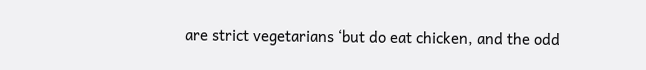are strict vegetarians ‘but do eat chicken, and the odd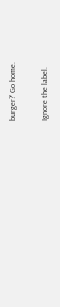burger?’ Go home.

Ignore the label.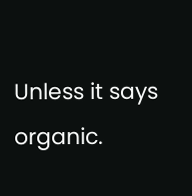Unless it says organic.